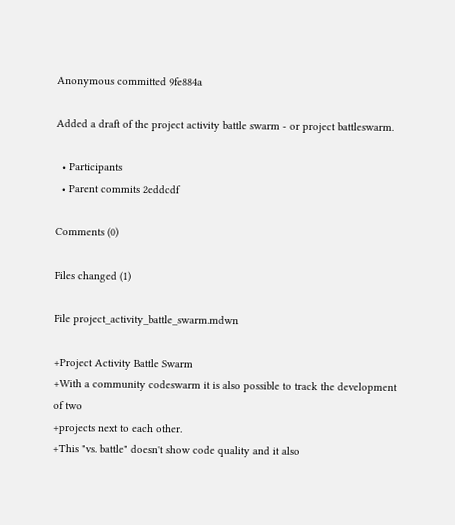Anonymous committed 9fe884a

Added a draft of the project activity battle swarm - or project battleswarm.

  • Participants
  • Parent commits 2eddcdf

Comments (0)

Files changed (1)

File project_activity_battle_swarm.mdwn

+Project Activity Battle Swarm
+With a community codeswarm it is also possible to track the development of two
+projects next to each other.
+This "vs. battle" doesn't show code quality and it also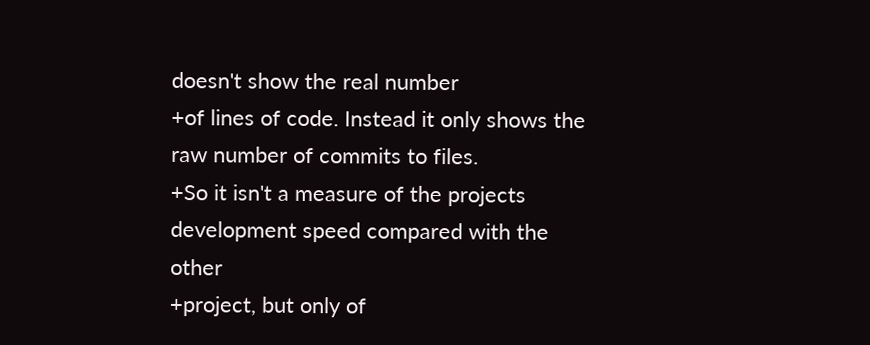doesn't show the real number
+of lines of code. Instead it only shows the raw number of commits to files.
+So it isn't a measure of the projects development speed compared with the other
+project, but only of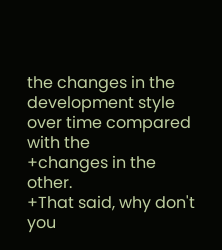the changes in the development style over time compared with the
+changes in the other.
+That said, why don't you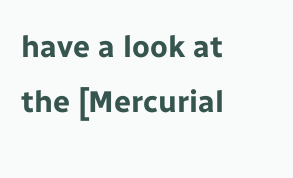have a look at the [Mercurial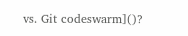vs. Git codeswarm]()?